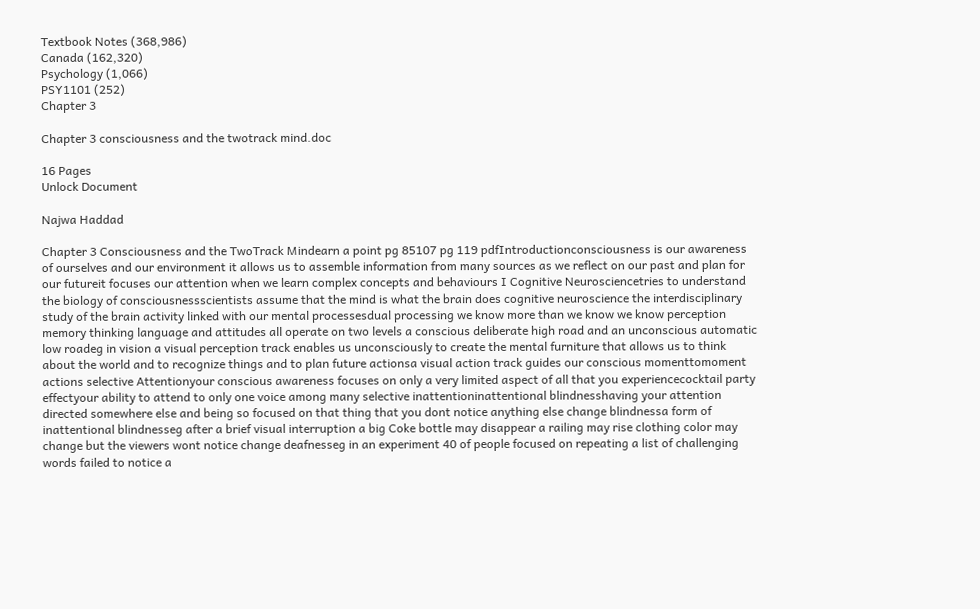Textbook Notes (368,986)
Canada (162,320)
Psychology (1,066)
PSY1101 (252)
Chapter 3

Chapter 3 consciousness and the twotrack mind.doc

16 Pages
Unlock Document

Najwa Haddad

Chapter 3 Consciousness and the TwoTrack Mindearn a point pg 85107 pg 119 pdfIntroductionconsciousness is our awareness of ourselves and our environment it allows us to assemble information from many sources as we reflect on our past and plan for our futureit focuses our attention when we learn complex concepts and behaviours I Cognitive Neurosciencetries to understand the biology of consciousnessscientists assume that the mind is what the brain does cognitive neuroscience the interdisciplinary study of the brain activity linked with our mental processesdual processing we know more than we know we know perception memory thinking language and attitudes all operate on two levels a conscious deliberate high road and an unconscious automatic low roadeg in vision a visual perception track enables us unconsciously to create the mental furniture that allows us to think about the world and to recognize things and to plan future actionsa visual action track guides our conscious momenttomoment actions selective Attentionyour conscious awareness focuses on only a very limited aspect of all that you experiencecocktail party effectyour ability to attend to only one voice among many selective inattentioninattentional blindnesshaving your attention directed somewhere else and being so focused on that thing that you dont notice anything else change blindnessa form of inattentional blindnesseg after a brief visual interruption a big Coke bottle may disappear a railing may rise clothing color may change but the viewers wont notice change deafnesseg in an experiment 40 of people focused on repeating a list of challenging words failed to notice a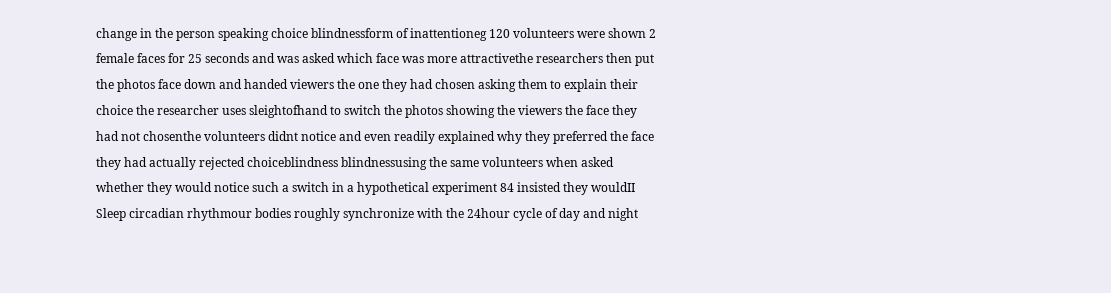change in the person speaking choice blindnessform of inattentioneg 120 volunteers were shown 2 female faces for 25 seconds and was asked which face was more attractivethe researchers then put the photos face down and handed viewers the one they had chosen asking them to explain their choice the researcher uses sleightofhand to switch the photos showing the viewers the face they had not chosenthe volunteers didnt notice and even readily explained why they preferred the face they had actually rejected choiceblindness blindnessusing the same volunteers when asked whether they would notice such a switch in a hypothetical experiment 84 insisted they wouldII Sleep circadian rhythmour bodies roughly synchronize with the 24hour cycle of day and night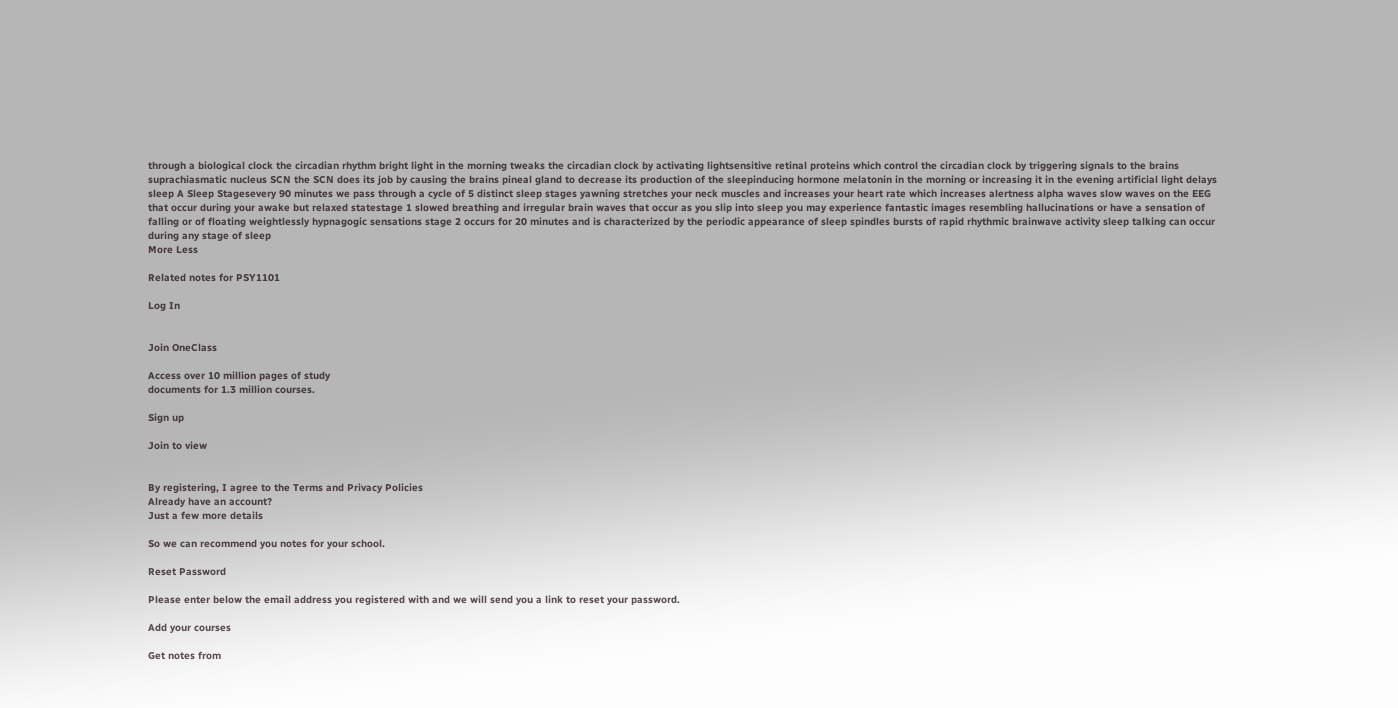through a biological clock the circadian rhythm bright light in the morning tweaks the circadian clock by activating lightsensitive retinal proteins which control the circadian clock by triggering signals to the brains suprachiasmatic nucleus SCN the SCN does its job by causing the brains pineal gland to decrease its production of the sleepinducing hormone melatonin in the morning or increasing it in the evening artificial light delays sleep A Sleep Stagesevery 90 minutes we pass through a cycle of 5 distinct sleep stages yawning stretches your neck muscles and increases your heart rate which increases alertness alpha waves slow waves on the EEG that occur during your awake but relaxed statestage 1 slowed breathing and irregular brain waves that occur as you slip into sleep you may experience fantastic images resembling hallucinations or have a sensation of falling or of floating weightlessly hypnagogic sensations stage 2 occurs for 20 minutes and is characterized by the periodic appearance of sleep spindles bursts of rapid rhythmic brainwave activity sleep talking can occur during any stage of sleep
More Less

Related notes for PSY1101

Log In


Join OneClass

Access over 10 million pages of study
documents for 1.3 million courses.

Sign up

Join to view


By registering, I agree to the Terms and Privacy Policies
Already have an account?
Just a few more details

So we can recommend you notes for your school.

Reset Password

Please enter below the email address you registered with and we will send you a link to reset your password.

Add your courses

Get notes from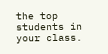the top students in your class.